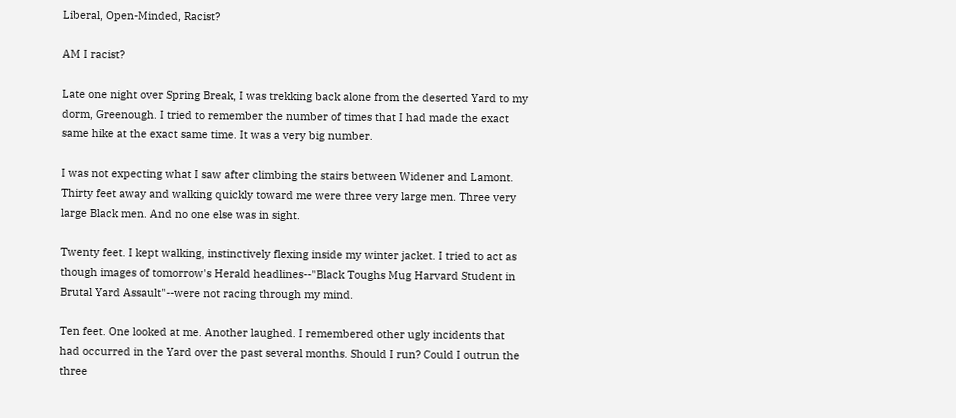Liberal, Open-Minded, Racist?

AM I racist?

Late one night over Spring Break, I was trekking back alone from the deserted Yard to my dorm, Greenough. I tried to remember the number of times that I had made the exact same hike at the exact same time. It was a very big number.

I was not expecting what I saw after climbing the stairs between Widener and Lamont. Thirty feet away and walking quickly toward me were three very large men. Three very large Black men. And no one else was in sight.

Twenty feet. I kept walking, instinctively flexing inside my winter jacket. I tried to act as though images of tomorrow's Herald headlines--"Black Toughs Mug Harvard Student in Brutal Yard Assault"--were not racing through my mind.

Ten feet. One looked at me. Another laughed. I remembered other ugly incidents that had occurred in the Yard over the past several months. Should I run? Could I outrun the three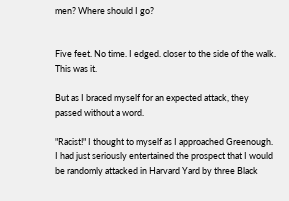men? Where should I go?


Five feet. No time. I edged. closer to the side of the walk. This was it.

But as I braced myself for an expected attack, they passed without a word.

"Racist!" I thought to myself as I approached Greenough. I had just seriously entertained the prospect that I would be randomly attacked in Harvard Yard by three Black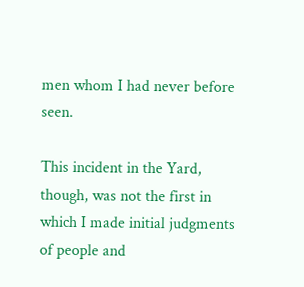men whom I had never before seen.

This incident in the Yard, though, was not the first in which I made initial judgments of people and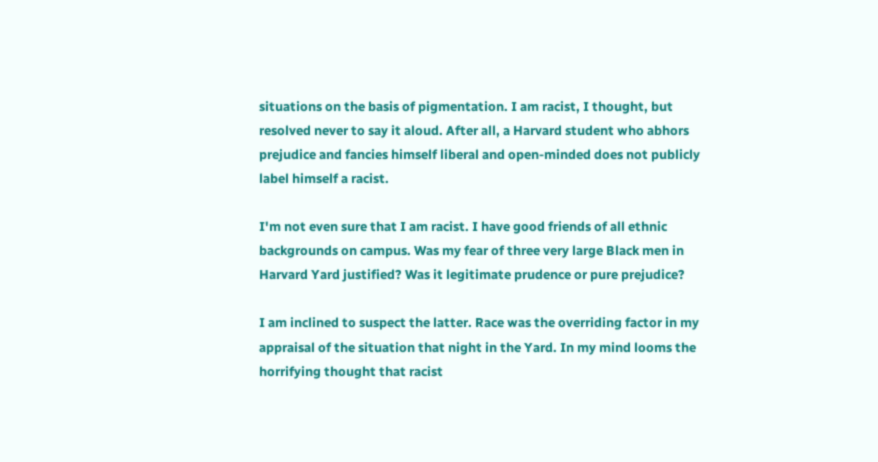situations on the basis of pigmentation. I am racist, I thought, but resolved never to say it aloud. After all, a Harvard student who abhors prejudice and fancies himself liberal and open-minded does not publicly label himself a racist.

I'm not even sure that I am racist. I have good friends of all ethnic backgrounds on campus. Was my fear of three very large Black men in Harvard Yard justified? Was it legitimate prudence or pure prejudice?

I am inclined to suspect the latter. Race was the overriding factor in my appraisal of the situation that night in the Yard. In my mind looms the horrifying thought that racist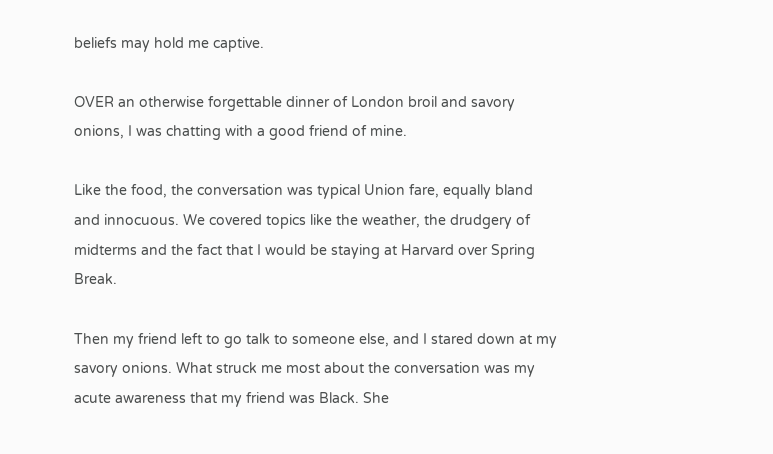beliefs may hold me captive.

OVER an otherwise forgettable dinner of London broil and savory onions, I was chatting with a good friend of mine.

Like the food, the conversation was typical Union fare, equally bland and innocuous. We covered topics like the weather, the drudgery of midterms and the fact that I would be staying at Harvard over Spring Break.

Then my friend left to go talk to someone else, and I stared down at my savory onions. What struck me most about the conversation was my acute awareness that my friend was Black. She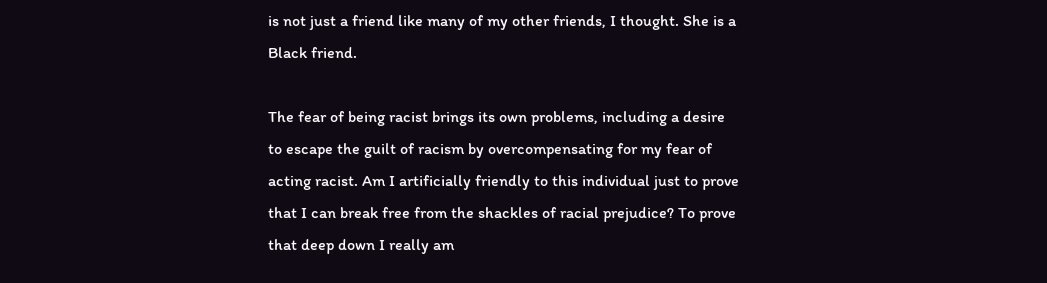is not just a friend like many of my other friends, I thought. She is a Black friend.

The fear of being racist brings its own problems, including a desire to escape the guilt of racism by overcompensating for my fear of acting racist. Am I artificially friendly to this individual just to prove that I can break free from the shackles of racial prejudice? To prove that deep down I really am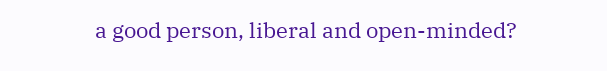a good person, liberal and open-minded?